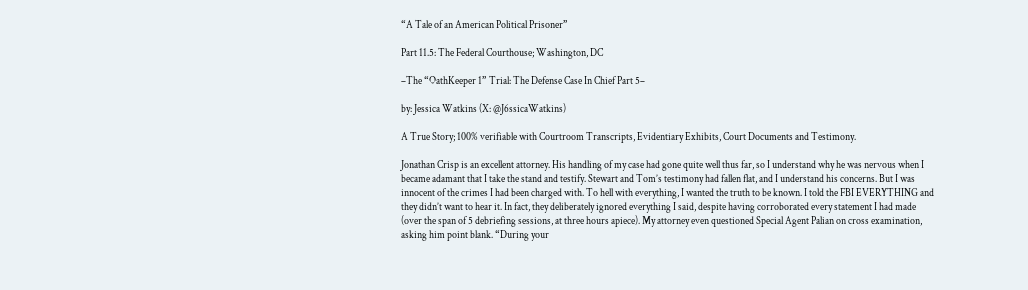“A Tale of an American Political Prisoner”

Part 11.5: The Federal Courthouse; Washington, DC

–The “OathKeeper 1” Trial: The Defense Case In Chief Part 5–

by: Jessica Watkins (X: @J6ssicaWatkins)

A True Story; 100% verifiable with Courtroom Transcripts, Evidentiary Exhibits, Court Documents and Testimony.

Jonathan Crisp is an excellent attorney. His handling of my case had gone quite well thus far, so I understand why he was nervous when I became adamant that I take the stand and testify. Stewart and Tom’s testimony had fallen flat, and I understand his concerns. But I was innocent of the crimes I had been charged with. To hell with everything, I wanted the truth to be known. I told the FBI EVERYTHING and they didn’t want to hear it. In fact, they deliberately ignored everything I said, despite having corroborated every statement I had made (over the span of 5 debriefing sessions, at three hours apiece). My attorney even questioned Special Agent Palian on cross examination, asking him point blank. “During your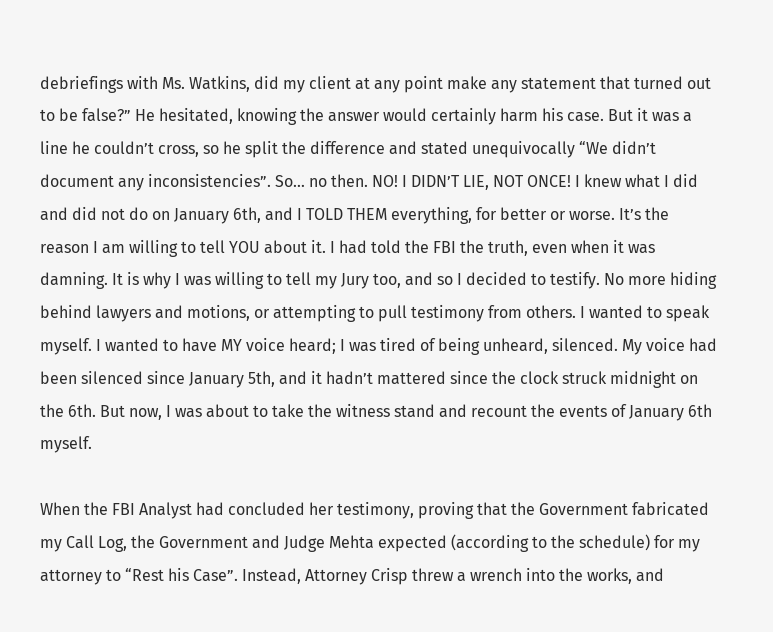debriefings with Ms. Watkins, did my client at any point make any statement that turned out to be false?” He hesitated, knowing the answer would certainly harm his case. But it was a line he couldn’t cross, so he split the difference and stated unequivocally “We didn’t document any inconsistencies”. So… no then. NO! I DIDN’T LIE, NOT ONCE! I knew what I did and did not do on January 6th, and I TOLD THEM everything, for better or worse. It’s the reason I am willing to tell YOU about it. I had told the FBI the truth, even when it was damning. It is why I was willing to tell my Jury too, and so I decided to testify. No more hiding behind lawyers and motions, or attempting to pull testimony from others. I wanted to speak myself. I wanted to have MY voice heard; I was tired of being unheard, silenced. My voice had been silenced since January 5th, and it hadn’t mattered since the clock struck midnight on the 6th. But now, I was about to take the witness stand and recount the events of January 6th myself.

When the FBI Analyst had concluded her testimony, proving that the Government fabricated my Call Log, the Government and Judge Mehta expected (according to the schedule) for my attorney to “Rest his Case”. Instead, Attorney Crisp threw a wrench into the works, and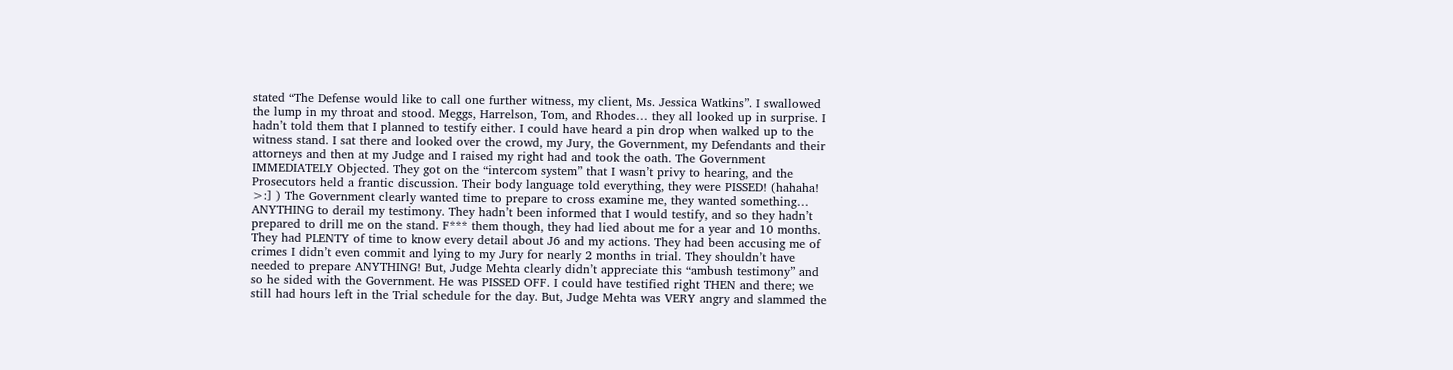stated “The Defense would like to call one further witness, my client, Ms. Jessica Watkins”. I swallowed the lump in my throat and stood. Meggs, Harrelson, Tom, and Rhodes… they all looked up in surprise. I hadn’t told them that I planned to testify either. I could have heard a pin drop when walked up to the witness stand. I sat there and looked over the crowd, my Jury, the Government, my Defendants and their attorneys and then at my Judge and I raised my right had and took the oath. The Government IMMEDIATELY Objected. They got on the “intercom system” that I wasn’t privy to hearing, and the Prosecutors held a frantic discussion. Their body language told everything, they were PISSED! (hahaha! >:] ) The Government clearly wanted time to prepare to cross examine me, they wanted something… ANYTHING to derail my testimony. They hadn’t been informed that I would testify, and so they hadn’t prepared to drill me on the stand. F*** them though, they had lied about me for a year and 10 months. They had PLENTY of time to know every detail about J6 and my actions. They had been accusing me of crimes I didn’t even commit and lying to my Jury for nearly 2 months in trial. They shouldn’t have needed to prepare ANYTHING! But, Judge Mehta clearly didn’t appreciate this “ambush testimony” and so he sided with the Government. He was PISSED OFF. I could have testified right THEN and there; we still had hours left in the Trial schedule for the day. But, Judge Mehta was VERY angry and slammed the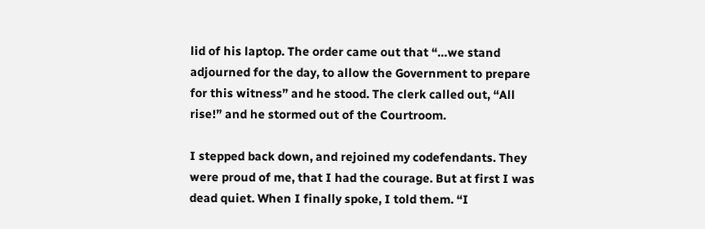lid of his laptop. The order came out that “…we stand adjourned for the day, to allow the Government to prepare for this witness” and he stood. The clerk called out, “All rise!” and he stormed out of the Courtroom.

I stepped back down, and rejoined my codefendants. They were proud of me, that I had the courage. But at first I was dead quiet. When I finally spoke, I told them. “I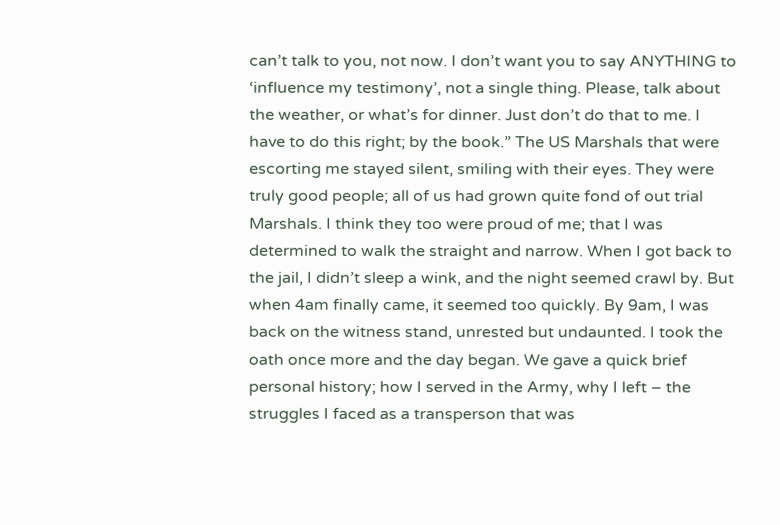can’t talk to you, not now. I don’t want you to say ANYTHING to ‘influence my testimony’, not a single thing. Please, talk about the weather, or what’s for dinner. Just don’t do that to me. I have to do this right; by the book.” The US Marshals that were escorting me stayed silent, smiling with their eyes. They were truly good people; all of us had grown quite fond of out trial Marshals. I think they too were proud of me; that I was determined to walk the straight and narrow. When I got back to the jail, I didn’t sleep a wink, and the night seemed crawl by. But when 4am finally came, it seemed too quickly. By 9am, I was back on the witness stand, unrested but undaunted. I took the oath once more and the day began. We gave a quick brief personal history; how I served in the Army, why I left – the struggles I faced as a transperson that was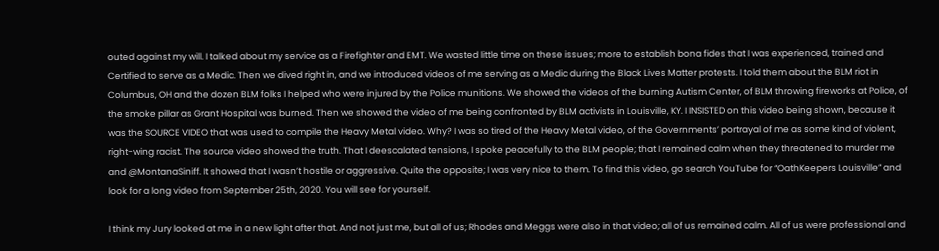outed against my will. I talked about my service as a Firefighter and EMT. We wasted little time on these issues; more to establish bona fides that I was experienced, trained and Certified to serve as a Medic. Then we dived right in, and we introduced videos of me serving as a Medic during the Black Lives Matter protests. I told them about the BLM riot in Columbus, OH and the dozen BLM folks I helped who were injured by the Police munitions. We showed the videos of the burning Autism Center, of BLM throwing fireworks at Police, of the smoke pillar as Grant Hospital was burned. Then we showed the video of me being confronted by BLM activists in Louisville, KY. I INSISTED on this video being shown, because it was the SOURCE VIDEO that was used to compile the Heavy Metal video. Why? I was so tired of the Heavy Metal video, of the Governments’ portrayal of me as some kind of violent, right-wing racist. The source video showed the truth. That I deescalated tensions, I spoke peacefully to the BLM people; that I remained calm when they threatened to murder me and @MontanaSiniff. It showed that I wasn’t hostile or aggressive. Quite the opposite; I was very nice to them. To find this video, go search YouTube for “OathKeepers Louisville” and look for a long video from September 25th, 2020. You will see for yourself.

I think my Jury looked at me in a new light after that. And not just me, but all of us; Rhodes and Meggs were also in that video; all of us remained calm. All of us were professional and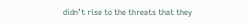didn’t rise to the threats that they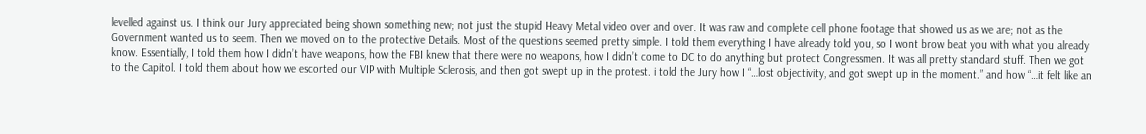levelled against us. I think our Jury appreciated being shown something new; not just the stupid Heavy Metal video over and over. It was raw and complete cell phone footage that showed us as we are; not as the Government wanted us to seem. Then we moved on to the protective Details. Most of the questions seemed pretty simple. I told them everything I have already told you, so I wont brow beat you with what you already know. Essentially, I told them how I didn’t have weapons, how the FBI knew that there were no weapons, how I didn’t come to DC to do anything but protect Congressmen. It was all pretty standard stuff. Then we got to the Capitol. I told them about how we escorted our VIP with Multiple Sclerosis, and then got swept up in the protest. i told the Jury how I “…lost objectivity, and got swept up in the moment.” and how “…it felt like an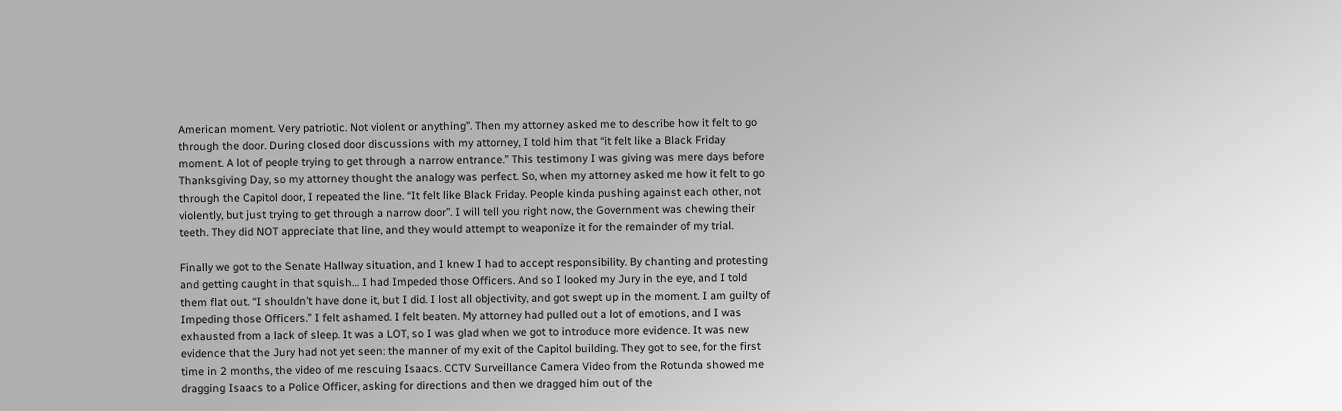American moment. Very patriotic. Not violent or anything”. Then my attorney asked me to describe how it felt to go through the door. During closed door discussions with my attorney, I told him that “it felt like a Black Friday moment. A lot of people trying to get through a narrow entrance.” This testimony I was giving was mere days before Thanksgiving Day, so my attorney thought the analogy was perfect. So, when my attorney asked me how it felt to go through the Capitol door, I repeated the line. “It felt like Black Friday. People kinda pushing against each other, not violently, but just trying to get through a narrow door”. I will tell you right now, the Government was chewing their teeth. They did NOT appreciate that line, and they would attempt to weaponize it for the remainder of my trial.

Finally we got to the Senate Hallway situation, and I knew I had to accept responsibility. By chanting and protesting and getting caught in that squish… I had Impeded those Officers. And so I looked my Jury in the eye, and I told them flat out. “I shouldn’t have done it, but I did. I lost all objectivity, and got swept up in the moment. I am guilty of Impeding those Officers.” I felt ashamed. I felt beaten. My attorney had pulled out a lot of emotions, and I was exhausted from a lack of sleep. It was a LOT, so I was glad when we got to introduce more evidence. It was new evidence that the Jury had not yet seen: the manner of my exit of the Capitol building. They got to see, for the first time in 2 months, the video of me rescuing Isaacs. CCTV Surveillance Camera Video from the Rotunda showed me dragging Isaacs to a Police Officer, asking for directions and then we dragged him out of the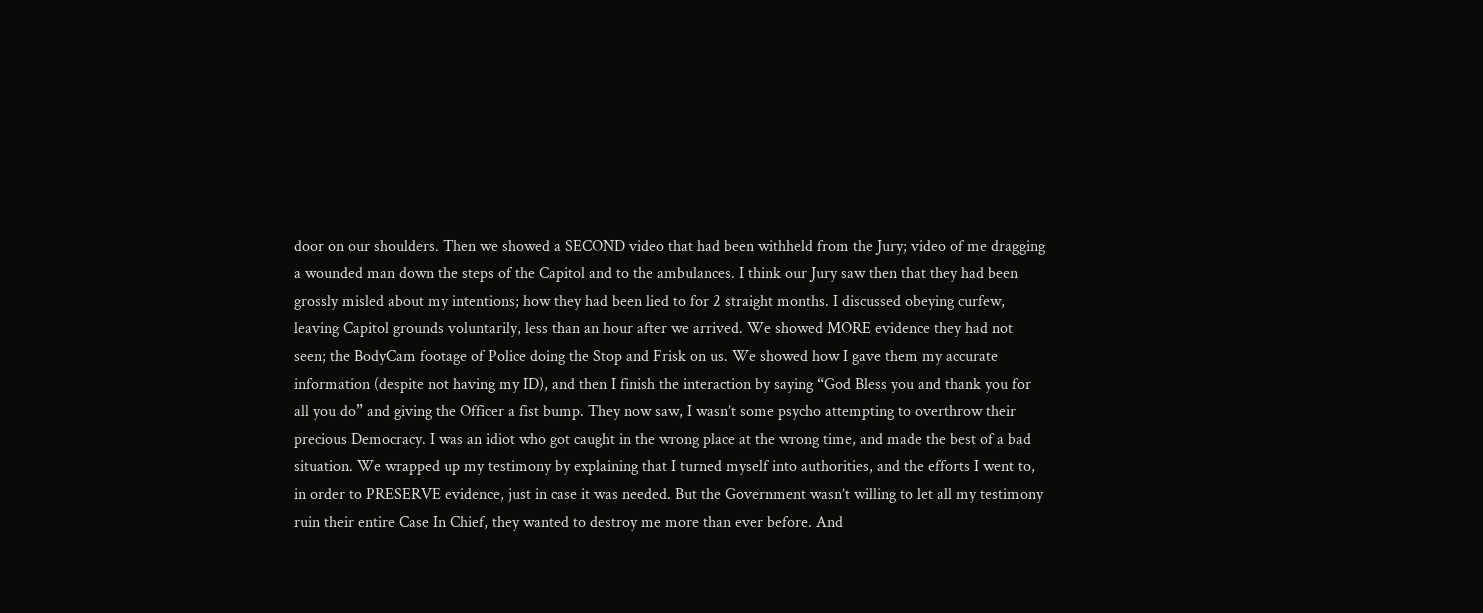door on our shoulders. Then we showed a SECOND video that had been withheld from the Jury; video of me dragging a wounded man down the steps of the Capitol and to the ambulances. I think our Jury saw then that they had been grossly misled about my intentions; how they had been lied to for 2 straight months. I discussed obeying curfew, leaving Capitol grounds voluntarily, less than an hour after we arrived. We showed MORE evidence they had not seen; the BodyCam footage of Police doing the Stop and Frisk on us. We showed how I gave them my accurate information (despite not having my ID), and then I finish the interaction by saying “God Bless you and thank you for all you do” and giving the Officer a fist bump. They now saw, I wasn’t some psycho attempting to overthrow their precious Democracy. I was an idiot who got caught in the wrong place at the wrong time, and made the best of a bad situation. We wrapped up my testimony by explaining that I turned myself into authorities, and the efforts I went to, in order to PRESERVE evidence, just in case it was needed. But the Government wasn’t willing to let all my testimony ruin their entire Case In Chief, they wanted to destroy me more than ever before. And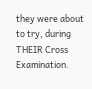they were about to try, during THEIR Cross Examination.